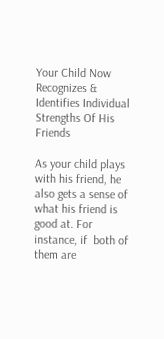Your Child Now Recognizes & Identifies Individual Strengths Of His Friends

As your child plays with his friend, he also gets a sense of what his friend is good at. For instance, if  both of them are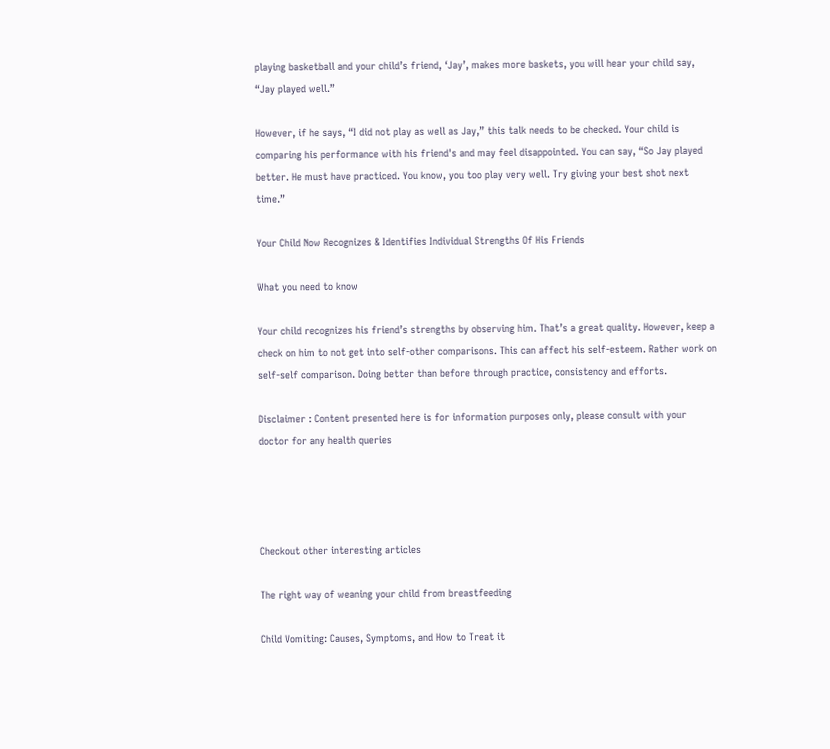playing basketball and your child’s friend, ‘Jay’, makes more baskets, you will hear your child say, “Jay played well.”

However, if he says, “I did not play as well as Jay,” this talk needs to be checked. Your child is comparing his performance with his friend's and may feel disappointed. You can say, “So Jay played better. He must have practiced. You know, you too play very well. Try giving your best shot next time.”

Your Child Now Recognizes & Identifies Individual Strengths Of His Friends

What you need to know

Your child recognizes his friend’s strengths by observing him. That’s a great quality. However, keep a check on him to not get into self-other comparisons. This can affect his self-esteem. Rather work on self-self comparison. Doing better than before through practice, consistency and efforts.

Disclaimer : Content presented here is for information purposes only, please consult with your doctor for any health queries




Checkout other interesting articles

The right way of weaning your child from breastfeeding

Child Vomiting: Causes, Symptoms, and How to Treat it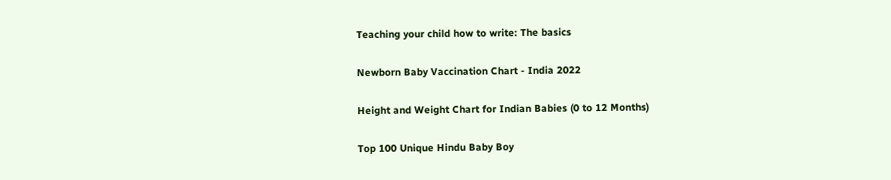Teaching your child how to write: The basics

Newborn Baby Vaccination Chart - India 2022

Height and Weight Chart for Indian Babies (0 to 12 Months)

Top 100 Unique Hindu Baby Boy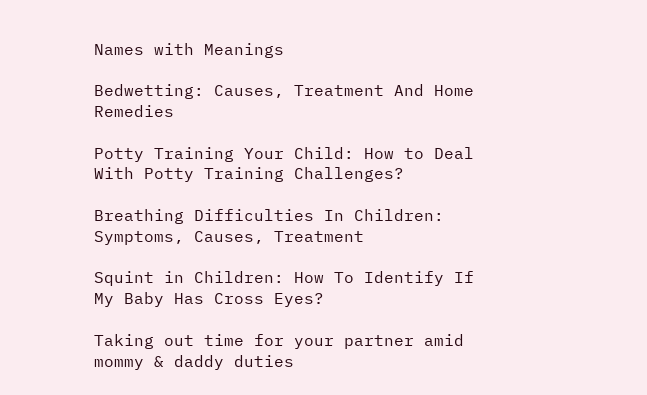Names with Meanings

Bedwetting: Causes, Treatment And Home Remedies

Potty Training Your Child: How to Deal With Potty Training Challenges?

Breathing Difficulties In Children: Symptoms, Causes, Treatment

Squint in Children: How To Identify If My Baby Has Cross Eyes?

Taking out time for your partner amid mommy & daddy duties